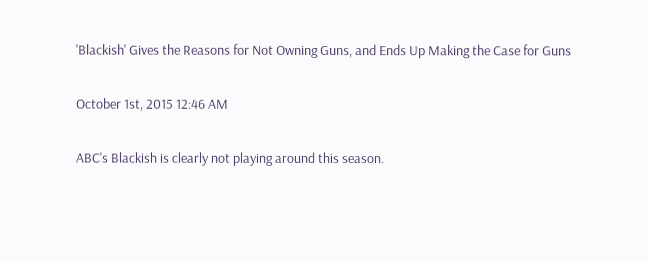'Blackish' Gives the Reasons for Not Owning Guns, and Ends Up Making the Case for Guns

October 1st, 2015 12:46 AM

ABC's Blackish is clearly not playing around this season.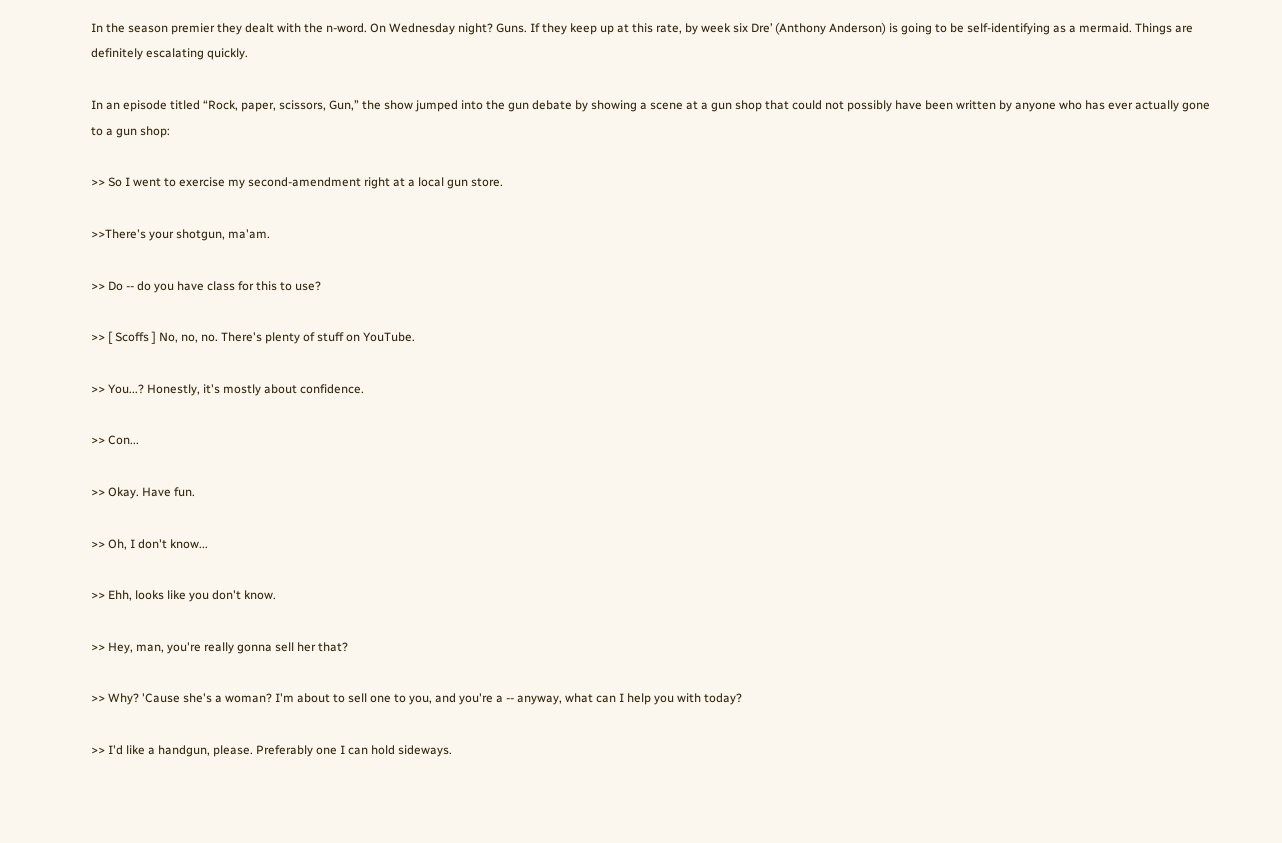In the season premier they dealt with the n-word. On Wednesday night? Guns. If they keep up at this rate, by week six Dre’ (Anthony Anderson) is going to be self-identifying as a mermaid. Things are definitely escalating quickly.

In an episode titled “Rock, paper, scissors, Gun,” the show jumped into the gun debate by showing a scene at a gun shop that could not possibly have been written by anyone who has ever actually gone to a gun shop:

>> So I went to exercise my second-amendment right at a local gun store.

>>There's your shotgun, ma'am.

>> Do -- do you have class for this to use?

>> [ Scoffs ] No, no, no. There's plenty of stuff on YouTube.

>> You...? Honestly, it's mostly about confidence.

>> Con...

>> Okay. Have fun.

>> Oh, I don't know...

>> Ehh, looks like you don't know.

>> Hey, man, you're really gonna sell her that?

>> Why? 'Cause she's a woman? I'm about to sell one to you, and you're a -- anyway, what can I help you with today?

>> I'd like a handgun, please. Preferably one I can hold sideways.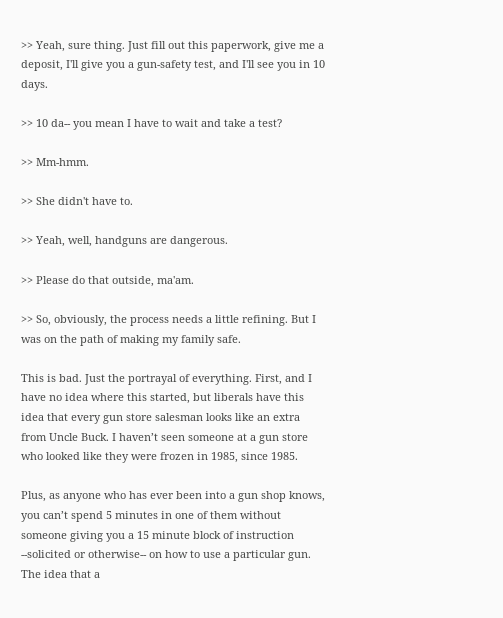>> Yeah, sure thing. Just fill out this paperwork, give me a deposit, I'll give you a gun-safety test, and I'll see you in 10 days.

>> 10 da-- you mean I have to wait and take a test?

>> Mm-hmm.

>> She didn't have to.

>> Yeah, well, handguns are dangerous.

>> Please do that outside, ma'am.

>> So, obviously, the process needs a little refining. But I was on the path of making my family safe.

This is bad. Just the portrayal of everything. First, and I have no idea where this started, but liberals have this idea that every gun store salesman looks like an extra from Uncle Buck. I haven’t seen someone at a gun store who looked like they were frozen in 1985, since 1985.

Plus, as anyone who has ever been into a gun shop knows, you can’t spend 5 minutes in one of them without someone giving you a 15 minute block of instruction --solicited or otherwise-- on how to use a particular gun. The idea that a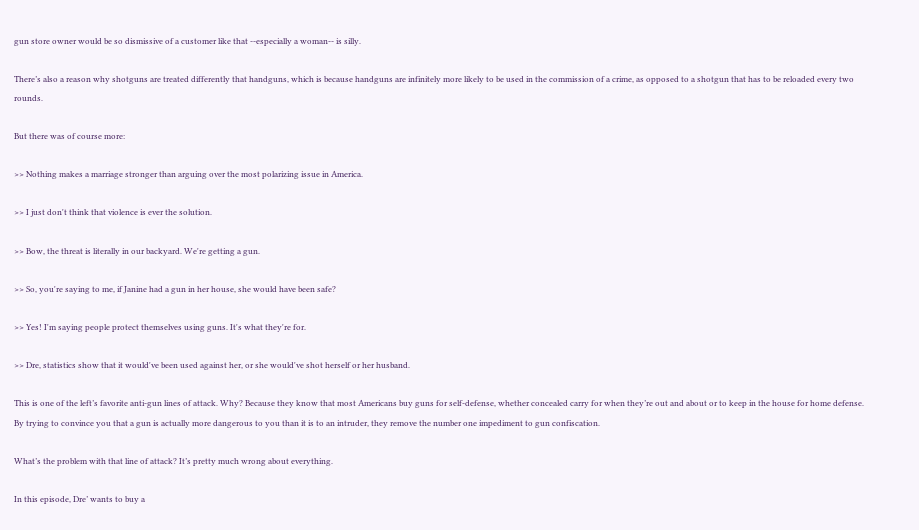gun store owner would be so dismissive of a customer like that --especially a woman-- is silly.

There’s also a reason why shotguns are treated differently that handguns, which is because handguns are infinitely more likely to be used in the commission of a crime, as opposed to a shotgun that has to be reloaded every two rounds.

But there was of course more:

>> Nothing makes a marriage stronger than arguing over the most polarizing issue in America.

>> I just don't think that violence is ever the solution.

>> Bow, the threat is literally in our backyard. We're getting a gun.

>> So, you're saying to me, if Janine had a gun in her house, she would have been safe?

>> Yes! I'm saying people protect themselves using guns. It's what they're for.

>> Dre, statistics show that it would've been used against her, or she would've shot herself or her husband.

This is one of the left’s favorite anti-gun lines of attack. Why? Because they know that most Americans buy guns for self-defense, whether concealed carry for when they’re out and about or to keep in the house for home defense. By trying to convince you that a gun is actually more dangerous to you than it is to an intruder, they remove the number one impediment to gun confiscation.

What’s the problem with that line of attack? It’s pretty much wrong about everything.

In this episode, Dre’ wants to buy a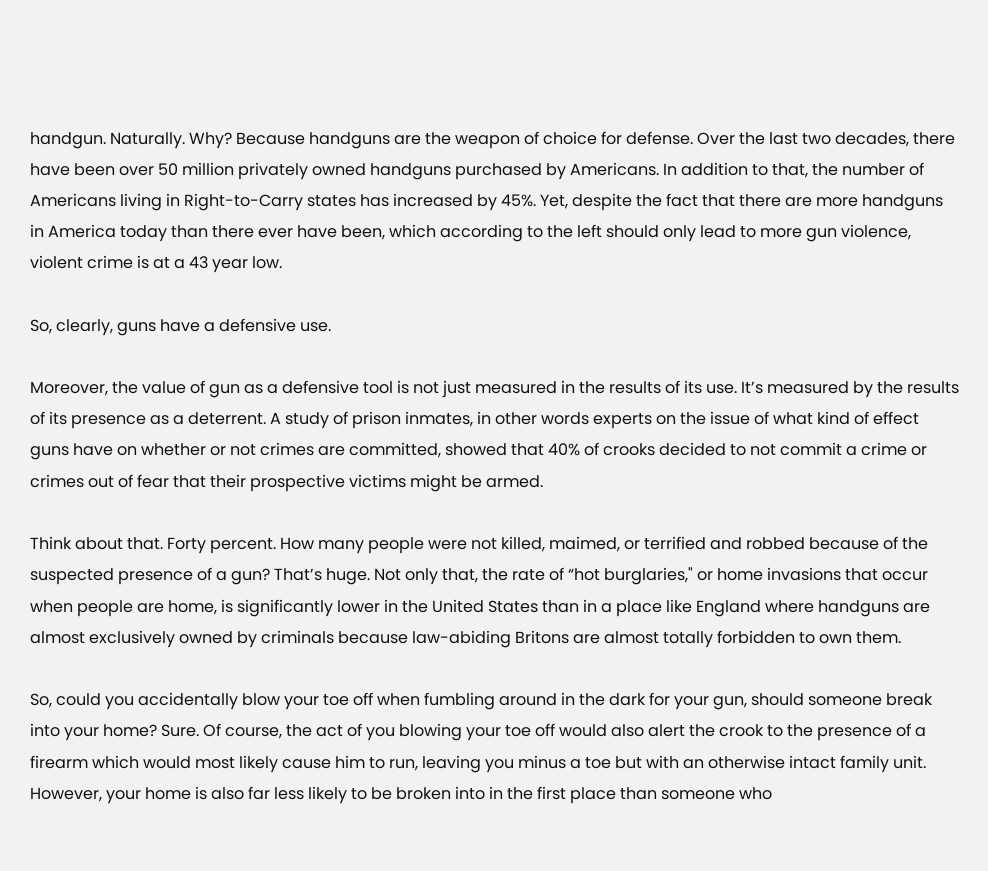handgun. Naturally. Why? Because handguns are the weapon of choice for defense. Over the last two decades, there have been over 50 million privately owned handguns purchased by Americans. In addition to that, the number of Americans living in Right-to-Carry states has increased by 45%. Yet, despite the fact that there are more handguns in America today than there ever have been, which according to the left should only lead to more gun violence, violent crime is at a 43 year low.

So, clearly, guns have a defensive use.

Moreover, the value of gun as a defensive tool is not just measured in the results of its use. It’s measured by the results of its presence as a deterrent. A study of prison inmates, in other words experts on the issue of what kind of effect guns have on whether or not crimes are committed, showed that 40% of crooks decided to not commit a crime or crimes out of fear that their prospective victims might be armed.

Think about that. Forty percent. How many people were not killed, maimed, or terrified and robbed because of the suspected presence of a gun? That’s huge. Not only that, the rate of “hot burglaries," or home invasions that occur when people are home, is significantly lower in the United States than in a place like England where handguns are almost exclusively owned by criminals because law-abiding Britons are almost totally forbidden to own them.

So, could you accidentally blow your toe off when fumbling around in the dark for your gun, should someone break into your home? Sure. Of course, the act of you blowing your toe off would also alert the crook to the presence of a firearm which would most likely cause him to run, leaving you minus a toe but with an otherwise intact family unit. However, your home is also far less likely to be broken into in the first place than someone who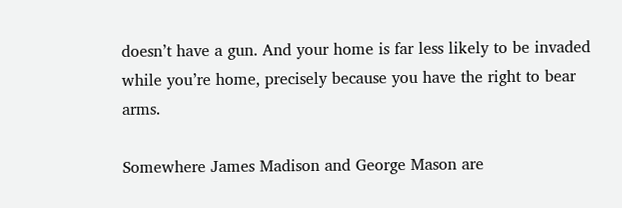doesn’t have a gun. And your home is far less likely to be invaded while you’re home, precisely because you have the right to bear arms.

Somewhere James Madison and George Mason are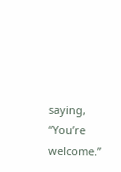saying, “You’re welcome.”